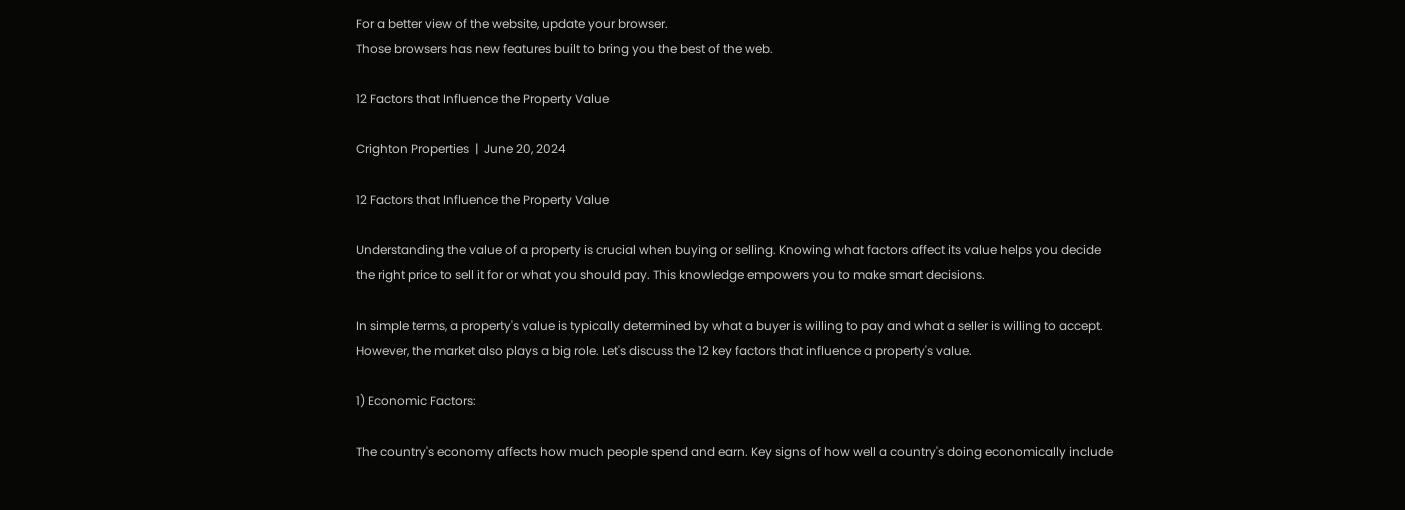For a better view of the website, update your browser.
Those browsers has new features built to bring you the best of the web.

12 Factors that Influence the Property Value

Crighton Properties  |  June 20, 2024

12 Factors that Influence the Property Value

Understanding the value of a property is crucial when buying or selling. Knowing what factors affect its value helps you decide the right price to sell it for or what you should pay. This knowledge empowers you to make smart decisions.

In simple terms, a property's value is typically determined by what a buyer is willing to pay and what a seller is willing to accept. However, the market also plays a big role. Let's discuss the 12 key factors that influence a property's value.

1) Economic Factors:

The country's economy affects how much people spend and earn. Key signs of how well a country's doing economically include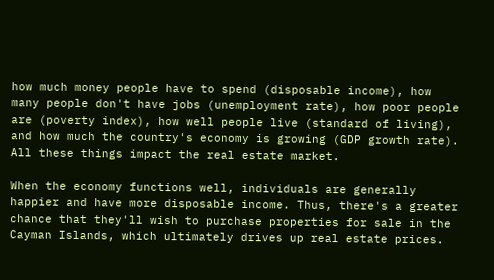how much money people have to spend (disposable income), how many people don't have jobs (unemployment rate), how poor people are (poverty index), how well people live (standard of living), and how much the country's economy is growing (GDP growth rate). All these things impact the real estate market.

When the economy functions well, individuals are generally happier and have more disposable income. Thus, there's a greater chance that they'll wish to purchase properties for sale in the Cayman Islands, which ultimately drives up real estate prices.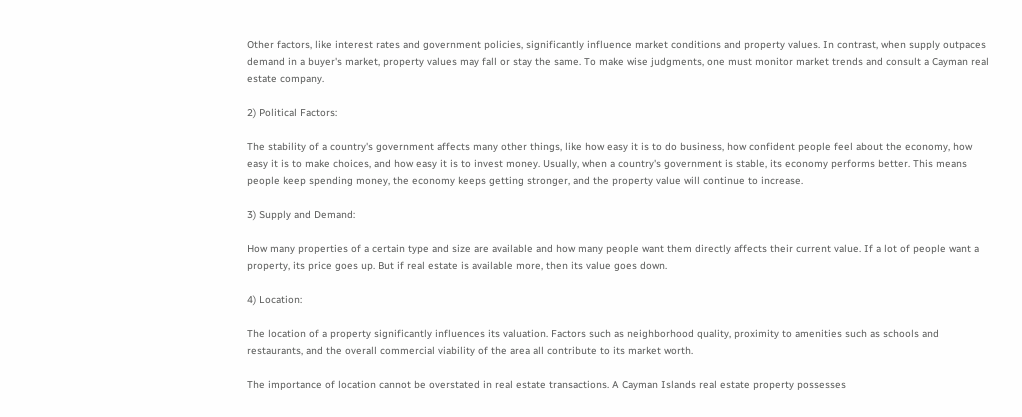Other factors, like interest rates and government policies, significantly influence market conditions and property values. In contrast, when supply outpaces demand in a buyer's market, property values may fall or stay the same. To make wise judgments, one must monitor market trends and consult a Cayman real estate company.

2) Political Factors:

The stability of a country's government affects many other things, like how easy it is to do business, how confident people feel about the economy, how easy it is to make choices, and how easy it is to invest money. Usually, when a country's government is stable, its economy performs better. This means people keep spending money, the economy keeps getting stronger, and the property value will continue to increase.

3) Supply and Demand:

How many properties of a certain type and size are available and how many people want them directly affects their current value. If a lot of people want a property, its price goes up. But if real estate is available more, then its value goes down.

4) Location:

The location of a property significantly influences its valuation. Factors such as neighborhood quality, proximity to amenities such as schools and restaurants, and the overall commercial viability of the area all contribute to its market worth.

The importance of location cannot be overstated in real estate transactions. A Cayman Islands real estate property possesses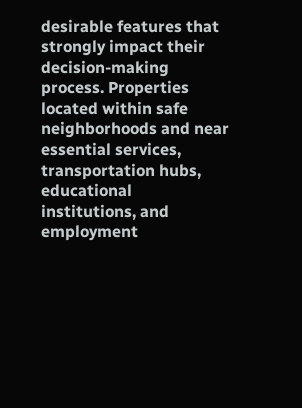desirable features that strongly impact their decision-making process. Properties located within safe neighborhoods and near essential services, transportation hubs, educational institutions, and employment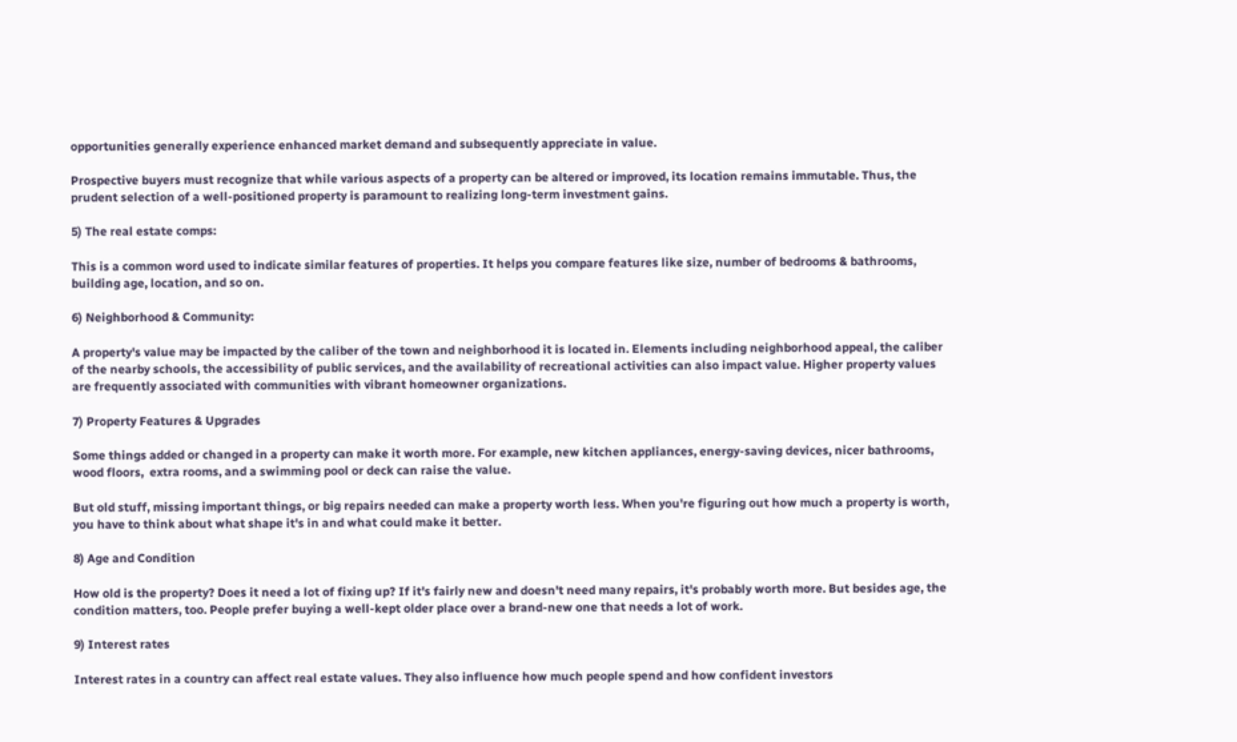opportunities generally experience enhanced market demand and subsequently appreciate in value.

Prospective buyers must recognize that while various aspects of a property can be altered or improved, its location remains immutable. Thus, the prudent selection of a well-positioned property is paramount to realizing long-term investment gains.

5) The real estate comps:

This is a common word used to indicate similar features of properties. It helps you compare features like size, number of bedrooms & bathrooms, building age, location, and so on.

6) Neighborhood & Community:

A property's value may be impacted by the caliber of the town and neighborhood it is located in. Elements including neighborhood appeal, the caliber of the nearby schools, the accessibility of public services, and the availability of recreational activities can also impact value. Higher property values are frequently associated with communities with vibrant homeowner organizations.

7) Property Features & Upgrades

Some things added or changed in a property can make it worth more. For example, new kitchen appliances, energy-saving devices, nicer bathrooms, wood floors,  extra rooms, and a swimming pool or deck can raise the value.

But old stuff, missing important things, or big repairs needed can make a property worth less. When you're figuring out how much a property is worth, you have to think about what shape it's in and what could make it better.

8) Age and Condition

How old is the property? Does it need a lot of fixing up? If it's fairly new and doesn't need many repairs, it's probably worth more. But besides age, the condition matters, too. People prefer buying a well-kept older place over a brand-new one that needs a lot of work.

9) Interest rates

Interest rates in a country can affect real estate values. They also influence how much people spend and how confident investors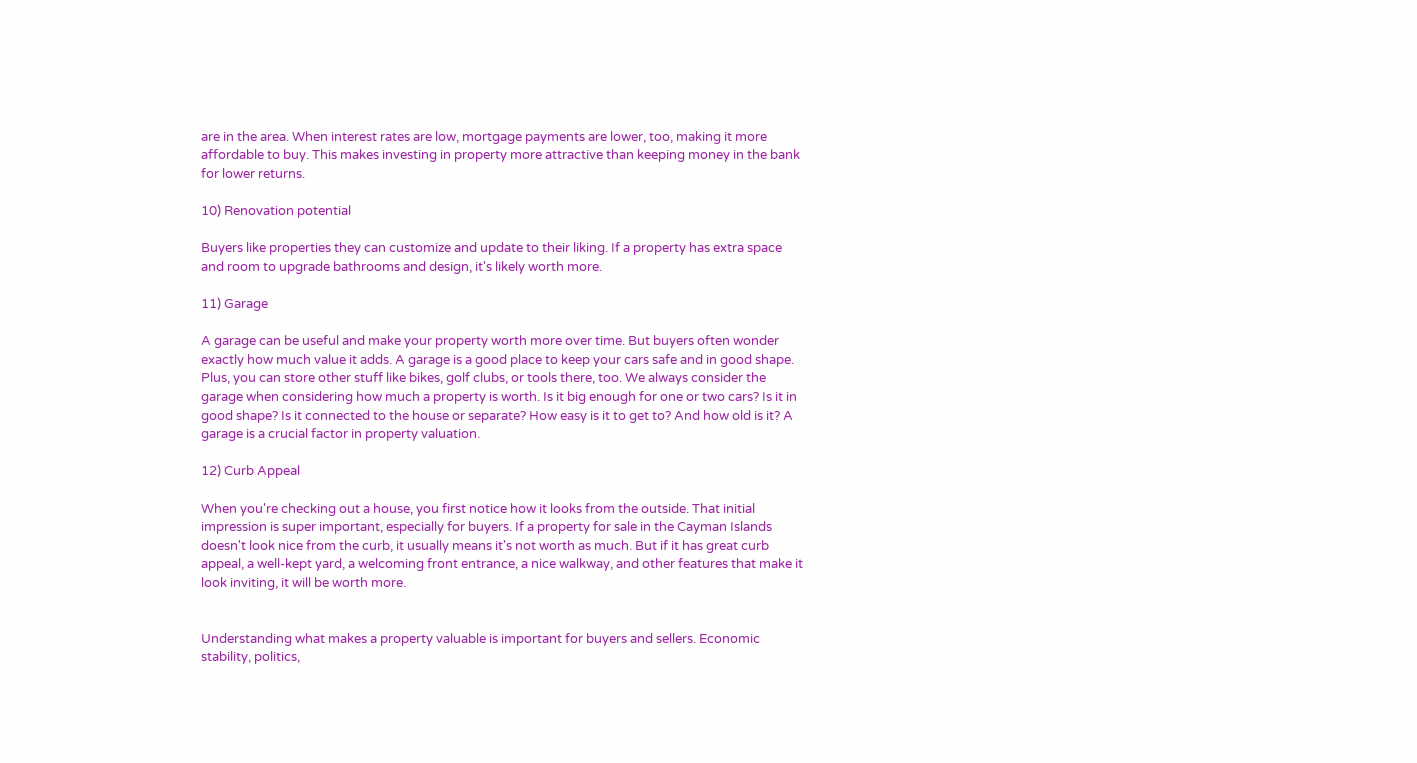are in the area. When interest rates are low, mortgage payments are lower, too, making it more affordable to buy. This makes investing in property more attractive than keeping money in the bank for lower returns.

10) Renovation potential

Buyers like properties they can customize and update to their liking. If a property has extra space and room to upgrade bathrooms and design, it's likely worth more.

11) Garage

A garage can be useful and make your property worth more over time. But buyers often wonder exactly how much value it adds. A garage is a good place to keep your cars safe and in good shape. Plus, you can store other stuff like bikes, golf clubs, or tools there, too. We always consider the garage when considering how much a property is worth. Is it big enough for one or two cars? Is it in good shape? Is it connected to the house or separate? How easy is it to get to? And how old is it? A garage is a crucial factor in property valuation.

12) Curb Appeal

When you're checking out a house, you first notice how it looks from the outside. That initial impression is super important, especially for buyers. If a property for sale in the Cayman Islands doesn't look nice from the curb, it usually means it's not worth as much. But if it has great curb appeal, a well-kept yard, a welcoming front entrance, a nice walkway, and other features that make it look inviting, it will be worth more.


Understanding what makes a property valuable is important for buyers and sellers. Economic stability, politics,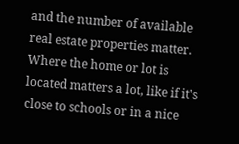and the number of available real estate properties matter. Where the home or lot is located matters a lot, like if it's close to schools or in a nice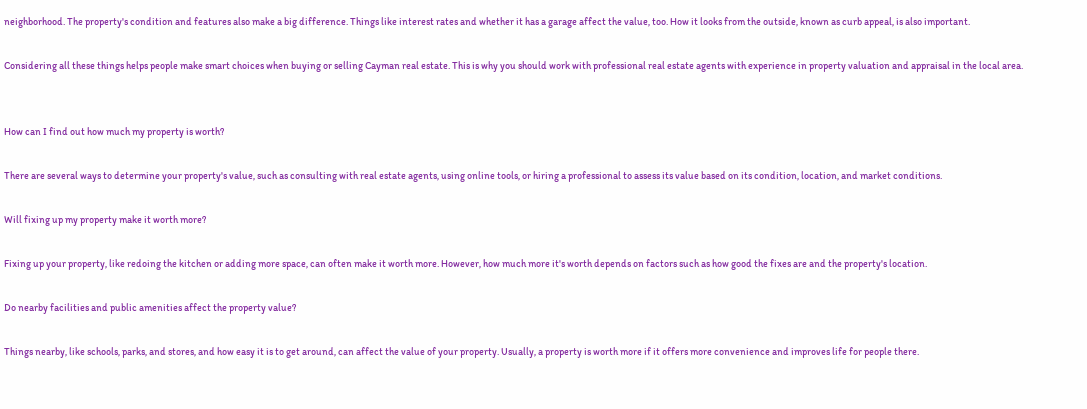neighborhood. The property's condition and features also make a big difference. Things like interest rates and whether it has a garage affect the value, too. How it looks from the outside, known as curb appeal, is also important.

Considering all these things helps people make smart choices when buying or selling Cayman real estate. This is why you should work with professional real estate agents with experience in property valuation and appraisal in the local area.


How can I find out how much my property is worth?

There are several ways to determine your property's value, such as consulting with real estate agents, using online tools, or hiring a professional to assess its value based on its condition, location, and market conditions.

Will fixing up my property make it worth more?

Fixing up your property, like redoing the kitchen or adding more space, can often make it worth more. However, how much more it's worth depends on factors such as how good the fixes are and the property's location.

Do nearby facilities and public amenities affect the property value?

Things nearby, like schools, parks, and stores, and how easy it is to get around, can affect the value of your property. Usually, a property is worth more if it offers more convenience and improves life for people there.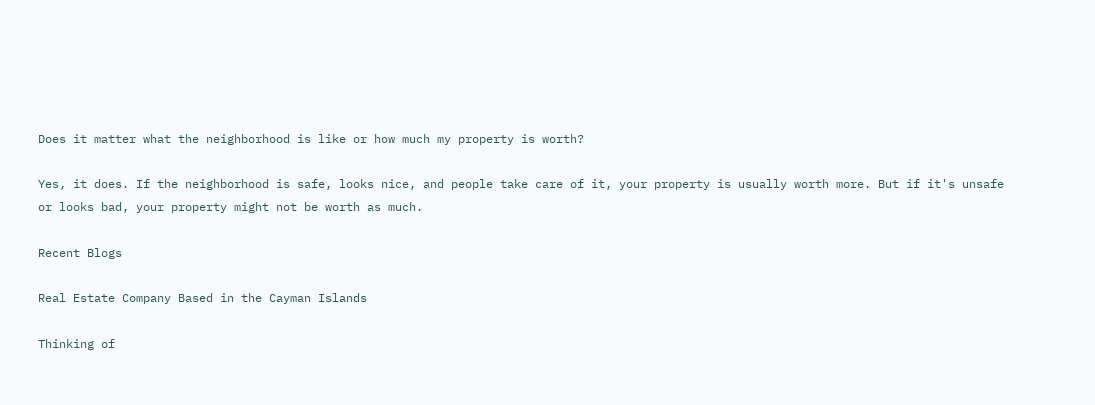Does it matter what the neighborhood is like or how much my property is worth?

Yes, it does. If the neighborhood is safe, looks nice, and people take care of it, your property is usually worth more. But if it's unsafe or looks bad, your property might not be worth as much.

Recent Blogs

Real Estate Company Based in the Cayman Islands

Thinking of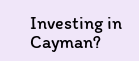Investing in Cayman?